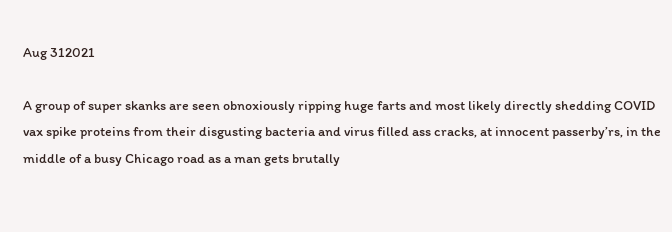Aug 312021

A group of super skanks are seen obnoxiously ripping huge farts and most likely directly shedding COVID vax spike proteins from their disgusting bacteria and virus filled ass cracks, at innocent passerby’rs, in the middle of a busy Chicago road as a man gets brutally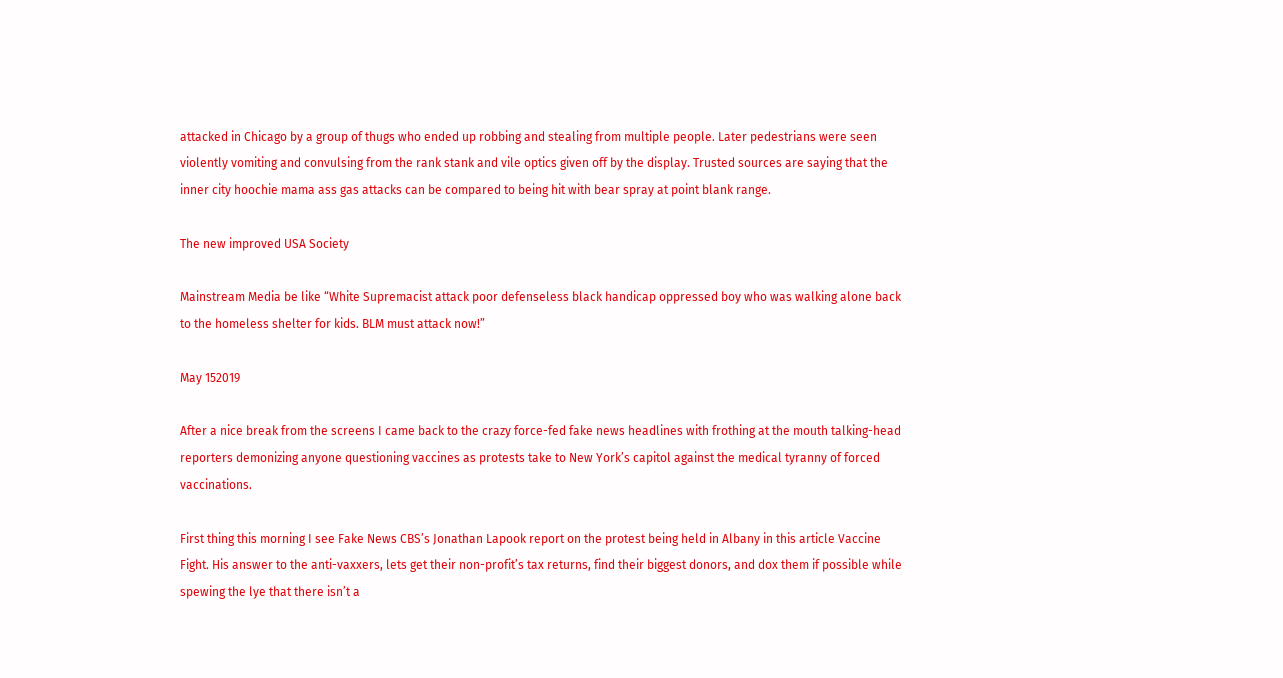attacked in Chicago by a group of thugs who ended up robbing and stealing from multiple people. Later pedestrians were seen violently vomiting and convulsing from the rank stank and vile optics given off by the display. Trusted sources are saying that the inner city hoochie mama ass gas attacks can be compared to being hit with bear spray at point blank range.

The new improved USA Society

Mainstream Media be like “White Supremacist attack poor defenseless black handicap oppressed boy who was walking alone back to the homeless shelter for kids. BLM must attack now!”

May 152019

After a nice break from the screens I came back to the crazy force-fed fake news headlines with frothing at the mouth talking-head reporters demonizing anyone questioning vaccines as protests take to New York’s capitol against the medical tyranny of forced vaccinations.

First thing this morning I see Fake News CBS’s Jonathan Lapook report on the protest being held in Albany in this article Vaccine Fight. His answer to the anti-vaxxers, lets get their non-profit’s tax returns, find their biggest donors, and dox them if possible while spewing the lye that there isn’t a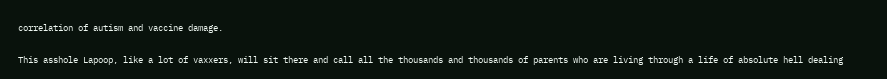correlation of autism and vaccine damage.

This asshole Lapoop, like a lot of vaxxers, will sit there and call all the thousands and thousands of parents who are living through a life of absolute hell dealing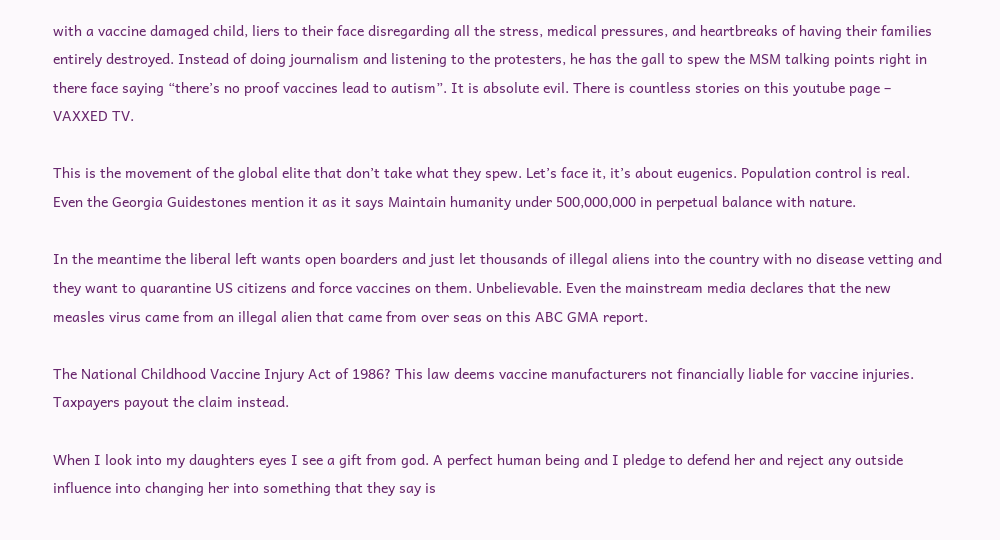with a vaccine damaged child, liers to their face disregarding all the stress, medical pressures, and heartbreaks of having their families entirely destroyed. Instead of doing journalism and listening to the protesters, he has the gall to spew the MSM talking points right in there face saying “there’s no proof vaccines lead to autism”. It is absolute evil. There is countless stories on this youtube page – VAXXED TV.

This is the movement of the global elite that don’t take what they spew. Let’s face it, it’s about eugenics. Population control is real. Even the Georgia Guidestones mention it as it says Maintain humanity under 500,000,000 in perpetual balance with nature.

In the meantime the liberal left wants open boarders and just let thousands of illegal aliens into the country with no disease vetting and they want to quarantine US citizens and force vaccines on them. Unbelievable. Even the mainstream media declares that the new measles virus came from an illegal alien that came from over seas on this ABC GMA report.

The National Childhood Vaccine Injury Act of 1986? This law deems vaccine manufacturers not financially liable for vaccine injuries. Taxpayers payout the claim instead.

When I look into my daughters eyes I see a gift from god. A perfect human being and I pledge to defend her and reject any outside influence into changing her into something that they say is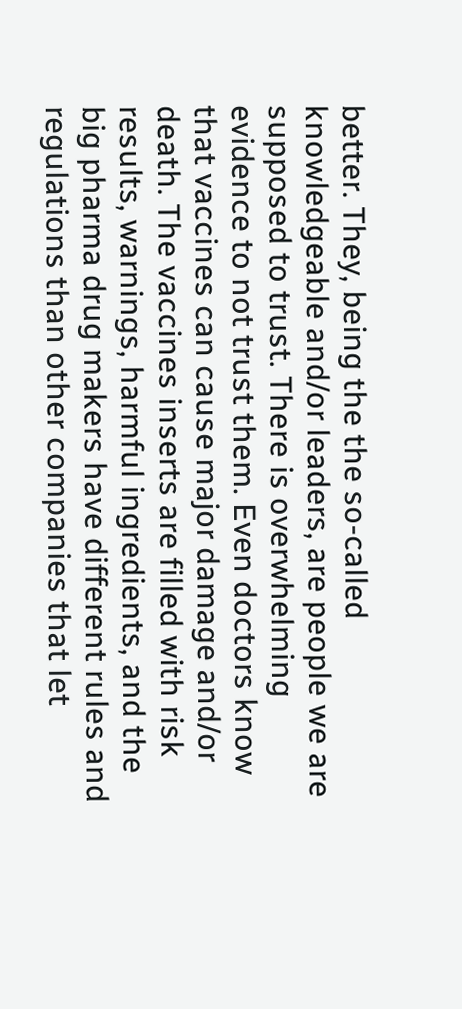better. They, being the the so-called knowledgeable and/or leaders, are people we are supposed to trust. There is overwhelming evidence to not trust them. Even doctors know that vaccines can cause major damage and/or death. The vaccines inserts are filled with risk results, warnings, harmful ingredients, and the big pharma drug makers have different rules and regulations than other companies that let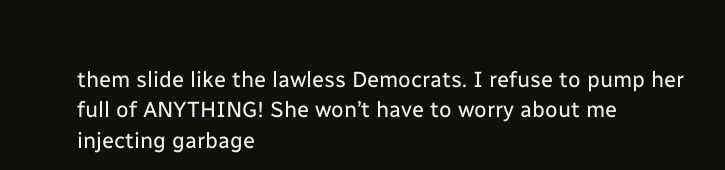them slide like the lawless Democrats. I refuse to pump her full of ANYTHING! She won’t have to worry about me injecting garbage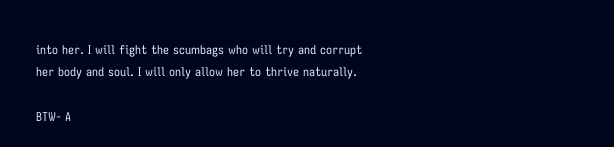into her. I will fight the scumbags who will try and corrupt her body and soul. I will only allow her to thrive naturally.

BTW- A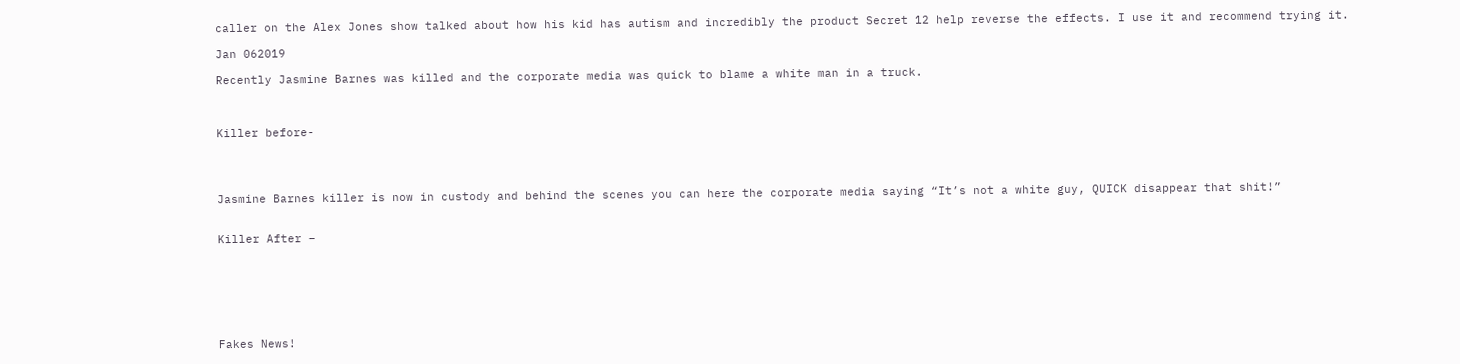caller on the Alex Jones show talked about how his kid has autism and incredibly the product Secret 12 help reverse the effects. I use it and recommend trying it.

Jan 062019

Recently Jasmine Barnes was killed and the corporate media was quick to blame a white man in a truck.



Killer before-




Jasmine Barnes killer is now in custody and behind the scenes you can here the corporate media saying “It’s not a white guy, QUICK disappear that shit!”


Killer After –







Fakes News!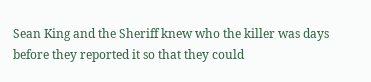Sean King and the Sheriff knew who the killer was days before they reported it so that they could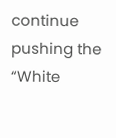continue pushing the “White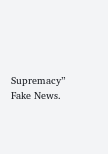Supremacy” Fake News.